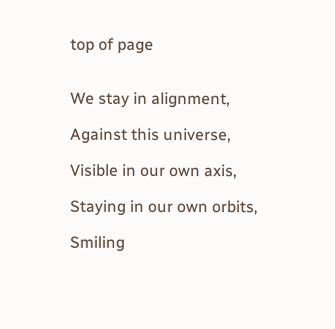top of page


We stay in alignment,

Against this universe,

Visible in our own axis,

Staying in our own orbits,

Smiling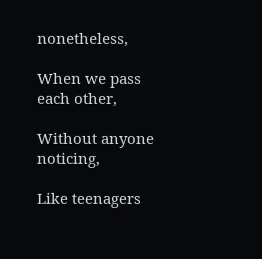nonetheless,

When we pass each other,

Without anyone noticing,

Like teenagers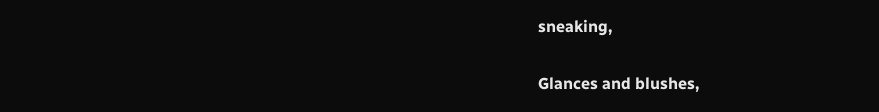sneaking,

Glances and blushes,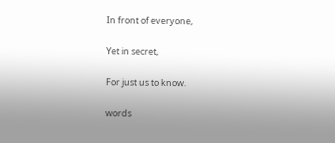In front of everyone,

Yet in secret,

For just us to know.

words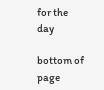for the day

bottom of page